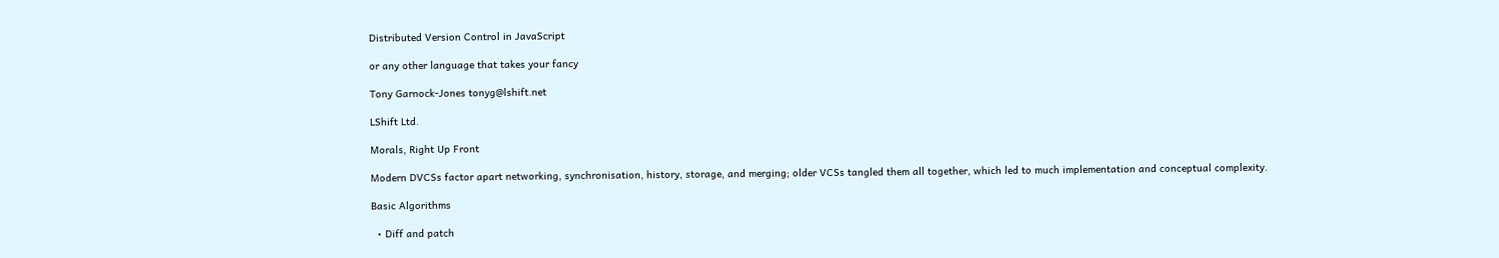Distributed Version Control in JavaScript

or any other language that takes your fancy

Tony Garnock-Jones tonyg@lshift.net

LShift Ltd.

Morals, Right Up Front

Modern DVCSs factor apart networking, synchronisation, history, storage, and merging; older VCSs tangled them all together, which led to much implementation and conceptual complexity.

Basic Algorithms

  • Diff and patch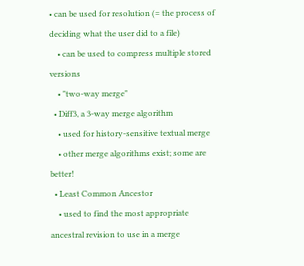• can be used for resolution (= the process of deciding what the user did to a file)
    • can be used to compress multiple stored versions
    • "two-way merge"
  • Diff3, a 3-way merge algorithm
    • used for history-sensitive textual merge
    • other merge algorithms exist; some are better!
  • Least Common Ancestor
    • used to find the most appropriate ancestral revision to use in a merge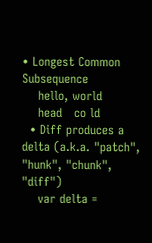• Longest Common Subsequence
    hello, world
    head   co ld
  • Diff produces a delta (a.k.a. "patch", "hunk", "chunk", "diff")
    var delta =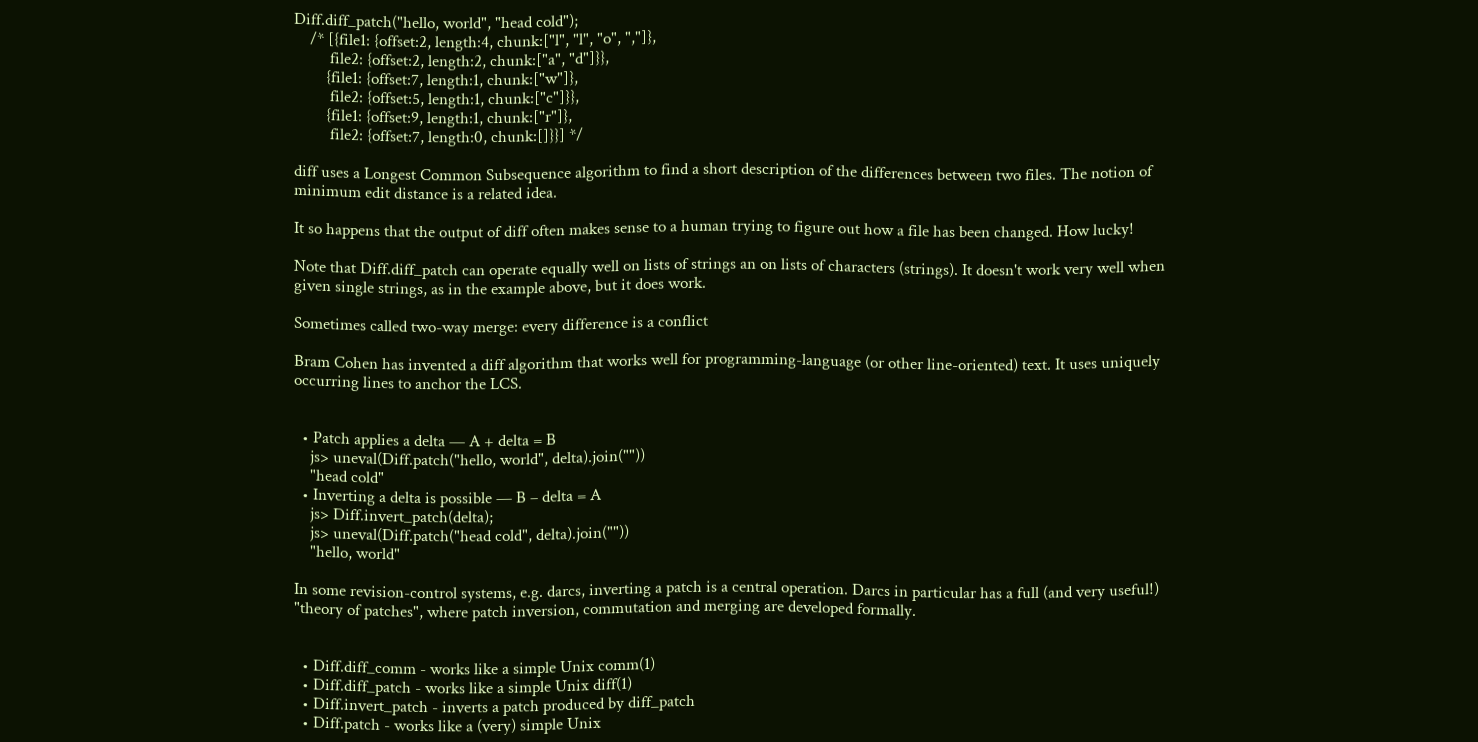Diff.diff_patch("hello, world", "head cold");
    /* [{file1: {offset:2, length:4, chunk:["l", "l", "o", ","]},
         file2: {offset:2, length:2, chunk:["a", "d"]}},
        {file1: {offset:7, length:1, chunk:["w"]},
         file2: {offset:5, length:1, chunk:["c"]}},
        {file1: {offset:9, length:1, chunk:["r"]},
         file2: {offset:7, length:0, chunk:[]}}] */

diff uses a Longest Common Subsequence algorithm to find a short description of the differences between two files. The notion of minimum edit distance is a related idea.

It so happens that the output of diff often makes sense to a human trying to figure out how a file has been changed. How lucky!

Note that Diff.diff_patch can operate equally well on lists of strings an on lists of characters (strings). It doesn't work very well when given single strings, as in the example above, but it does work.

Sometimes called two-way merge: every difference is a conflict

Bram Cohen has invented a diff algorithm that works well for programming-language (or other line-oriented) text. It uses uniquely occurring lines to anchor the LCS.


  • Patch applies a delta — A + delta = B
    js> uneval(Diff.patch("hello, world", delta).join(""))
    "head cold"
  • Inverting a delta is possible — B – delta = A
    js> Diff.invert_patch(delta);
    js> uneval(Diff.patch("head cold", delta).join(""))
    "hello, world"

In some revision-control systems, e.g. darcs, inverting a patch is a central operation. Darcs in particular has a full (and very useful!) "theory of patches", where patch inversion, commutation and merging are developed formally.


  • Diff.diff_comm - works like a simple Unix comm(1)
  • Diff.diff_patch - works like a simple Unix diff(1)
  • Diff.invert_patch - inverts a patch produced by diff_patch
  • Diff.patch - works like a (very) simple Unix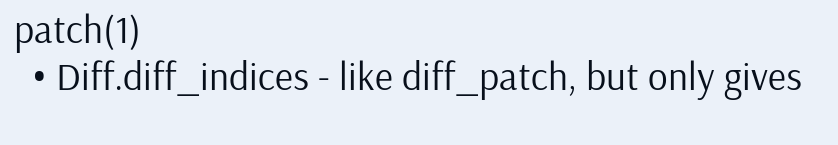patch(1)
  • Diff.diff_indices - like diff_patch, but only gives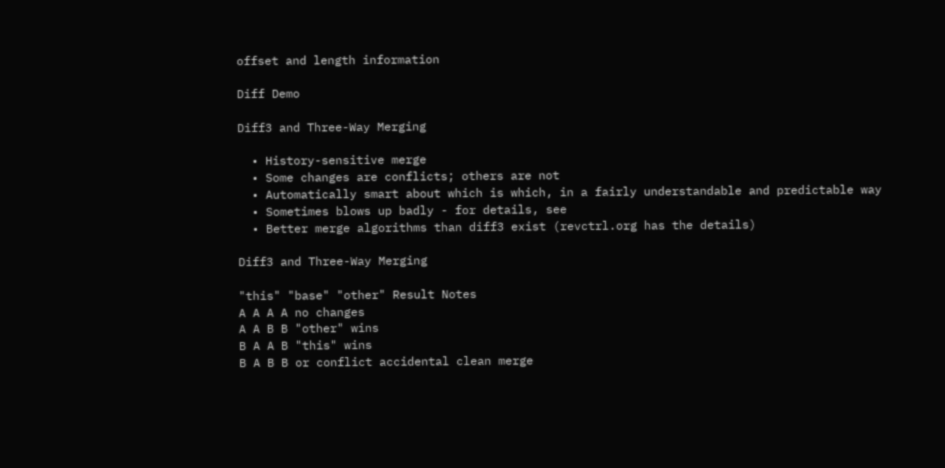offset and length information

Diff Demo

Diff3 and Three-Way Merging

  • History-sensitive merge
  • Some changes are conflicts; others are not
  • Automatically smart about which is which, in a fairly understandable and predictable way
  • Sometimes blows up badly - for details, see
  • Better merge algorithms than diff3 exist (revctrl.org has the details)

Diff3 and Three-Way Merging

"this" "base" "other" Result Notes
A A A A no changes
A A B B "other" wins
B A A B "this" wins
B A B B or conflict accidental clean merge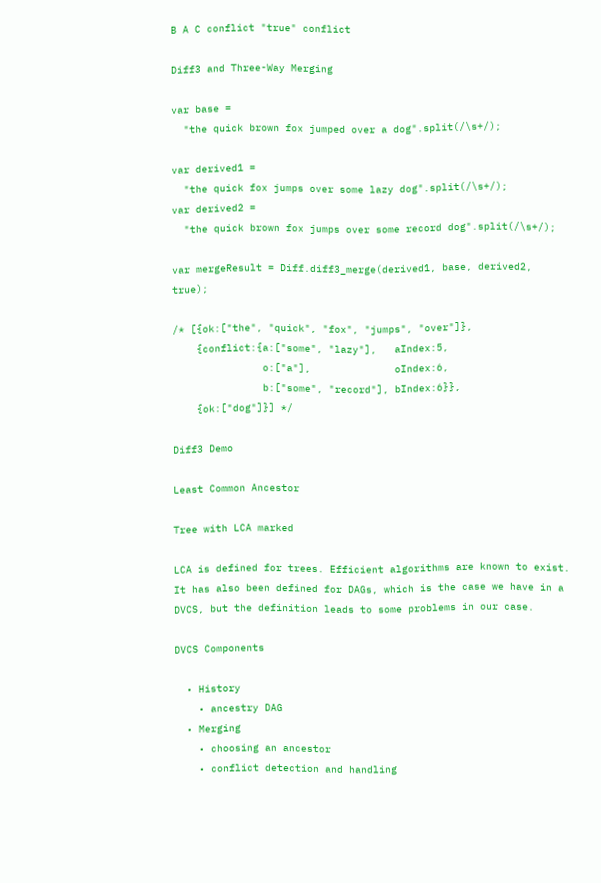B A C conflict "true" conflict

Diff3 and Three-Way Merging

var base =
  "the quick brown fox jumped over a dog".split(/\s+/);

var derived1 =
  "the quick fox jumps over some lazy dog".split(/\s+/);
var derived2 =
  "the quick brown fox jumps over some record dog".split(/\s+/);

var mergeResult = Diff.diff3_merge(derived1, base, derived2, true);

/* [{ok:["the", "quick", "fox", "jumps", "over"]},
    {conflict:{a:["some", "lazy"],   aIndex:5,
               o:["a"],              oIndex:6,
               b:["some", "record"], bIndex:6}},
    {ok:["dog"]}] */

Diff3 Demo

Least Common Ancestor

Tree with LCA marked

LCA is defined for trees. Efficient algorithms are known to exist. It has also been defined for DAGs, which is the case we have in a DVCS, but the definition leads to some problems in our case.

DVCS Components

  • History
    • ancestry DAG
  • Merging
    • choosing an ancestor
    • conflict detection and handling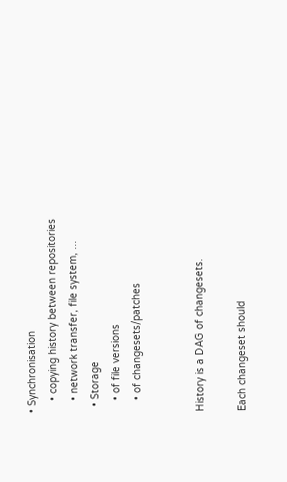• Synchronisation
    • copying history between repositories
    • network transfer, file system, ...
  • Storage
    • of file versions
    • of changesets/patches


History is a DAG of changesets.

Each changeset should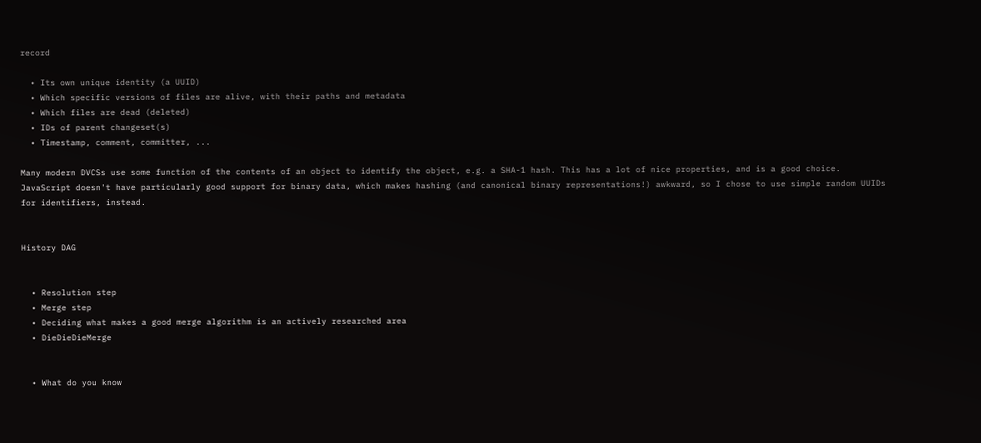record

  • Its own unique identity (a UUID)
  • Which specific versions of files are alive, with their paths and metadata
  • Which files are dead (deleted)
  • IDs of parent changeset(s)
  • Timestamp, comment, committer, ...

Many modern DVCSs use some function of the contents of an object to identify the object, e.g. a SHA-1 hash. This has a lot of nice properties, and is a good choice. JavaScript doesn't have particularly good support for binary data, which makes hashing (and canonical binary representations!) awkward, so I chose to use simple random UUIDs for identifiers, instead.


History DAG


  • Resolution step
  • Merge step
  • Deciding what makes a good merge algorithm is an actively researched area
  • DieDieDieMerge


  • What do you know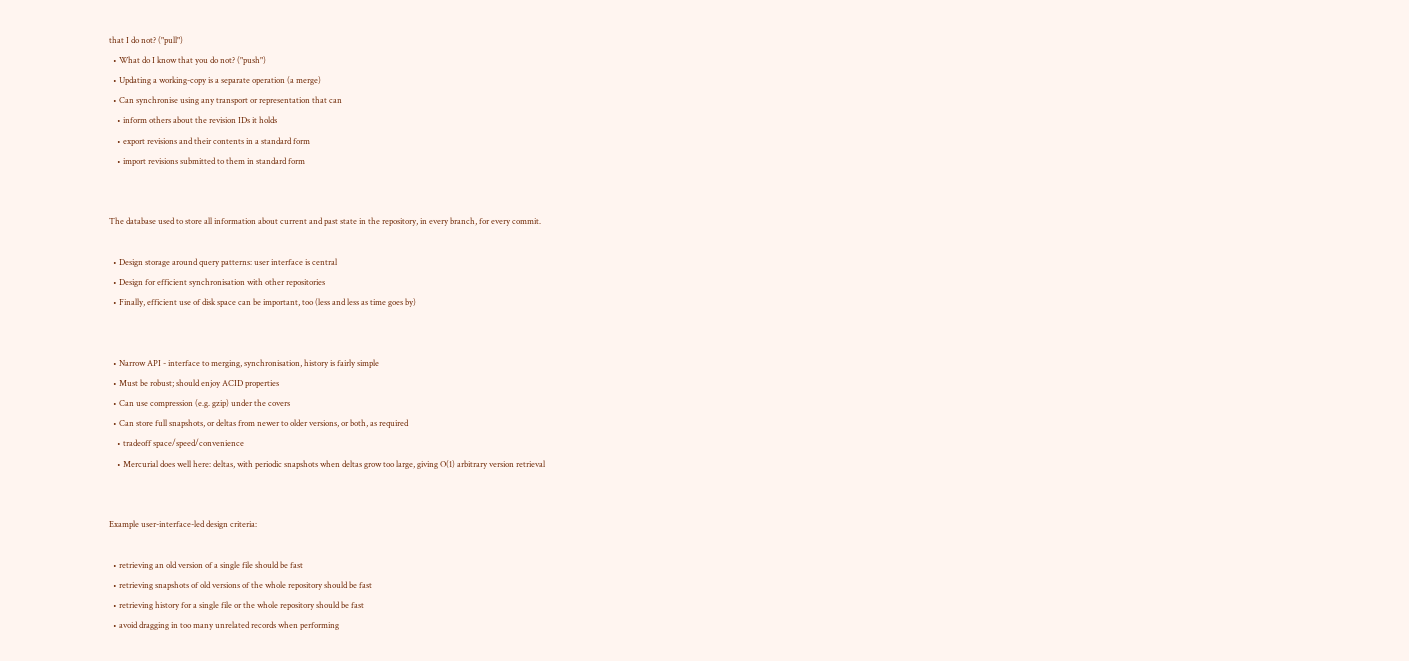that I do not? ("pull")
  • What do I know that you do not? ("push")
  • Updating a working-copy is a separate operation (a merge)
  • Can synchronise using any transport or representation that can
    • inform others about the revision IDs it holds
    • export revisions and their contents in a standard form
    • import revisions submitted to them in standard form


The database used to store all information about current and past state in the repository, in every branch, for every commit.

  • Design storage around query patterns: user interface is central
  • Design for efficient synchronisation with other repositories
  • Finally, efficient use of disk space can be important, too (less and less as time goes by)


  • Narrow API - interface to merging, synchronisation, history is fairly simple
  • Must be robust; should enjoy ACID properties
  • Can use compression (e.g. gzip) under the covers
  • Can store full snapshots, or deltas from newer to older versions, or both, as required
    • tradeoff space/speed/convenience
    • Mercurial does well here: deltas, with periodic snapshots when deltas grow too large, giving O(1) arbitrary version retrieval


Example user-interface-led design criteria:

  • retrieving an old version of a single file should be fast
  • retrieving snapshots of old versions of the whole repository should be fast
  • retrieving history for a single file or the whole repository should be fast
  • avoid dragging in too many unrelated records when performing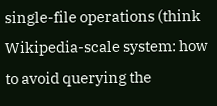single-file operations (think Wikipedia-scale system: how to avoid querying the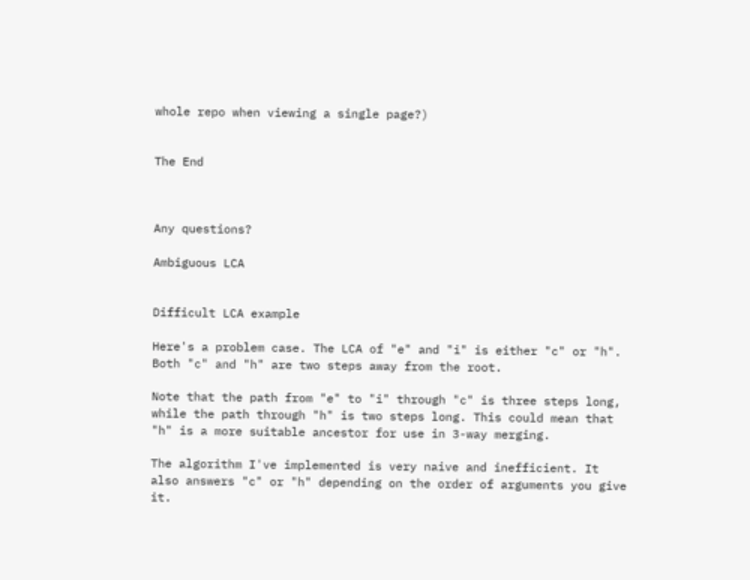whole repo when viewing a single page?)


The End



Any questions?

Ambiguous LCA


Difficult LCA example

Here's a problem case. The LCA of "e" and "i" is either "c" or "h". Both "c" and "h" are two steps away from the root.

Note that the path from "e" to "i" through "c" is three steps long, while the path through "h" is two steps long. This could mean that "h" is a more suitable ancestor for use in 3-way merging.

The algorithm I've implemented is very naive and inefficient. It also answers "c" or "h" depending on the order of arguments you give it.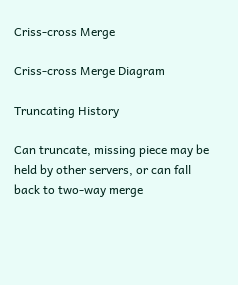Criss-cross Merge

Criss-cross Merge Diagram

Truncating History

Can truncate, missing piece may be held by other servers, or can fall back to two-way merge